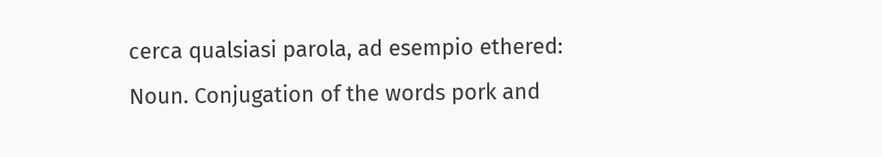cerca qualsiasi parola, ad esempio ethered:
Noun. Conjugation of the words pork and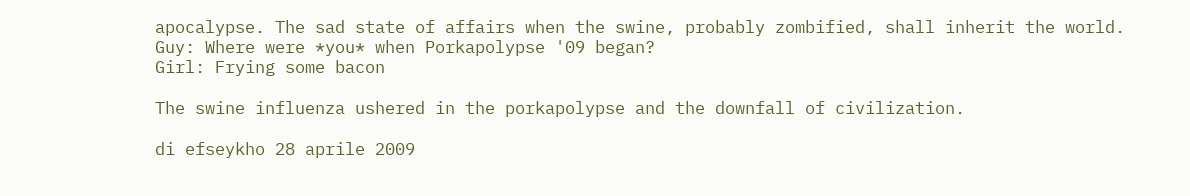apocalypse. The sad state of affairs when the swine, probably zombified, shall inherit the world.
Guy: Where were *you* when Porkapolypse '09 began?
Girl: Frying some bacon

The swine influenza ushered in the porkapolypse and the downfall of civilization.

di efseykho 28 aprile 2009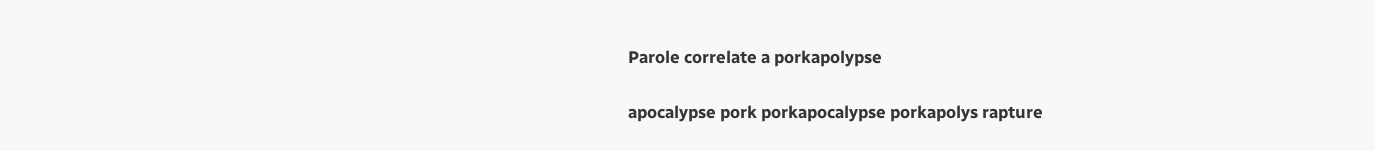Parole correlate a porkapolypse

apocalypse pork porkapocalypse porkapolys rapture